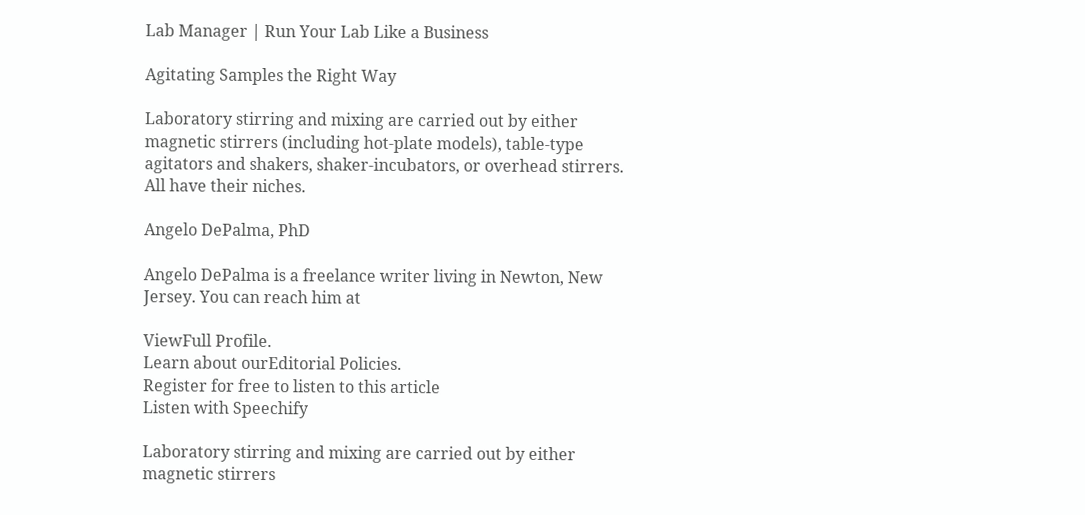Lab Manager | Run Your Lab Like a Business

Agitating Samples the Right Way

Laboratory stirring and mixing are carried out by either magnetic stirrers (including hot-plate models), table-type agitators and shakers, shaker-incubators, or overhead stirrers. All have their niches.

Angelo DePalma, PhD

Angelo DePalma is a freelance writer living in Newton, New Jersey. You can reach him at

ViewFull Profile.
Learn about ourEditorial Policies.
Register for free to listen to this article
Listen with Speechify

Laboratory stirring and mixing are carried out by either magnetic stirrers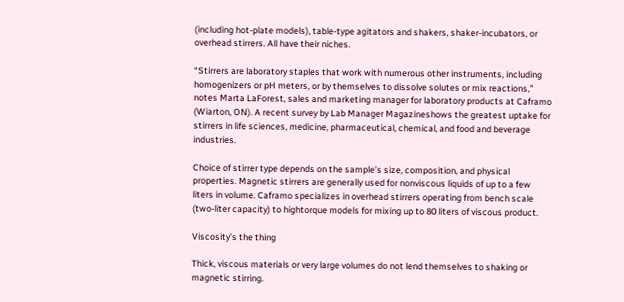(including hot-plate models), table-type agitators and shakers, shaker-incubators, or overhead stirrers. All have their niches.

“Stirrers are laboratory staples that work with numerous other instruments, including homogenizers or pH meters, or by themselves to dissolve solutes or mix reactions,” notes Marta LaForest, sales and marketing manager for laboratory products at Caframo (Wiarton, ON). A recent survey by Lab Manager Magazineshows the greatest uptake for stirrers in life sciences, medicine, pharmaceutical, chemical, and food and beverage industries.

Choice of stirrer type depends on the sample’s size, composition, and physical properties. Magnetic stirrers are generally used for nonviscous liquids of up to a few liters in volume. Caframo specializes in overhead stirrers operating from bench scale (two-liter capacity) to hightorque models for mixing up to 80 liters of viscous product.

Viscosity’s the thing

Thick, viscous materials or very large volumes do not lend themselves to shaking or magnetic stirring.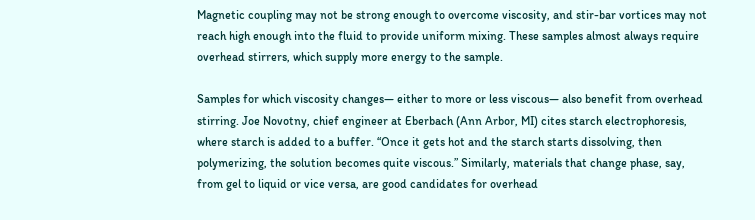Magnetic coupling may not be strong enough to overcome viscosity, and stir-bar vortices may not reach high enough into the fluid to provide uniform mixing. These samples almost always require overhead stirrers, which supply more energy to the sample.

Samples for which viscosity changes— either to more or less viscous— also benefit from overhead stirring. Joe Novotny, chief engineer at Eberbach (Ann Arbor, MI) cites starch electrophoresis, where starch is added to a buffer. “Once it gets hot and the starch starts dissolving, then polymerizing, the solution becomes quite viscous.” Similarly, materials that change phase, say, from gel to liquid or vice versa, are good candidates for overhead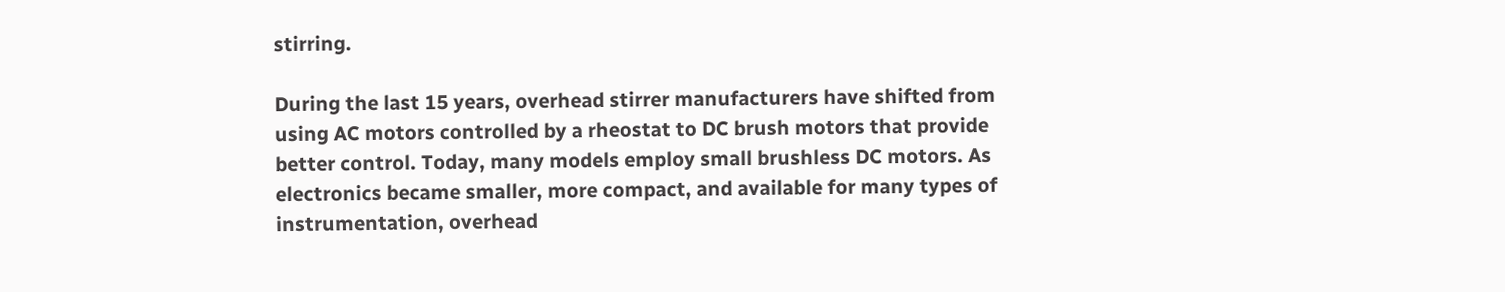stirring.

During the last 15 years, overhead stirrer manufacturers have shifted from using AC motors controlled by a rheostat to DC brush motors that provide better control. Today, many models employ small brushless DC motors. As electronics became smaller, more compact, and available for many types of instrumentation, overhead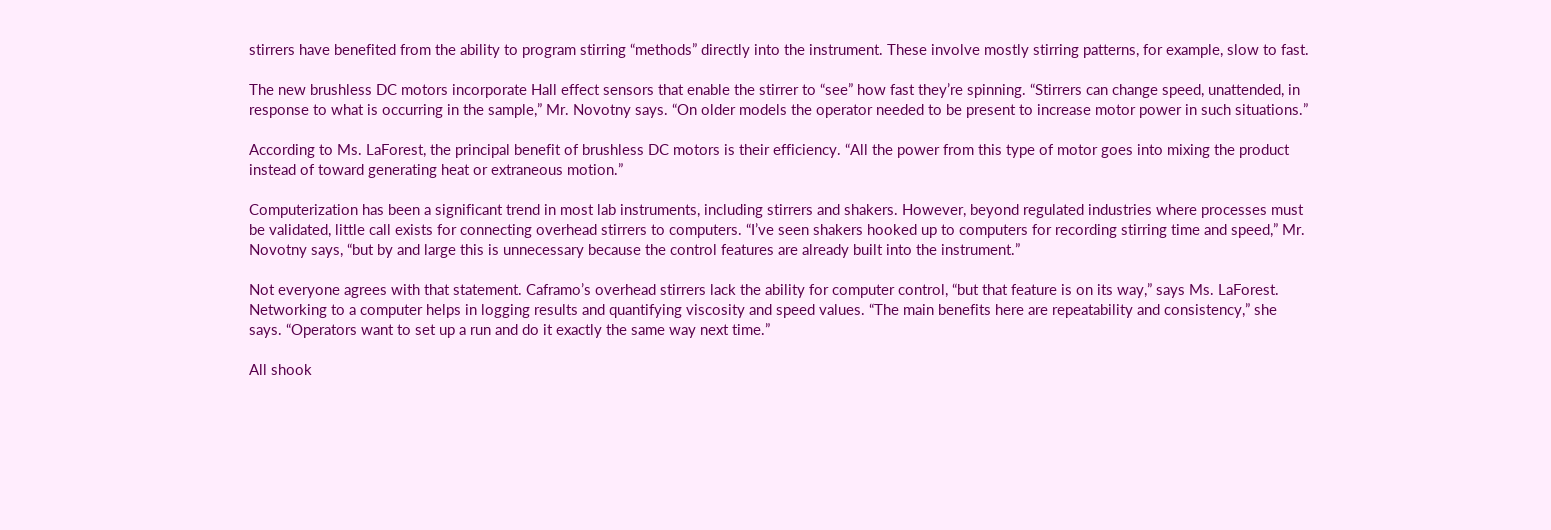stirrers have benefited from the ability to program stirring “methods” directly into the instrument. These involve mostly stirring patterns, for example, slow to fast.

The new brushless DC motors incorporate Hall effect sensors that enable the stirrer to “see” how fast they’re spinning. “Stirrers can change speed, unattended, in response to what is occurring in the sample,” Mr. Novotny says. “On older models the operator needed to be present to increase motor power in such situations.”

According to Ms. LaForest, the principal benefit of brushless DC motors is their efficiency. “All the power from this type of motor goes into mixing the product instead of toward generating heat or extraneous motion.”

Computerization has been a significant trend in most lab instruments, including stirrers and shakers. However, beyond regulated industries where processes must be validated, little call exists for connecting overhead stirrers to computers. “I’ve seen shakers hooked up to computers for recording stirring time and speed,” Mr. Novotny says, “but by and large this is unnecessary because the control features are already built into the instrument.”

Not everyone agrees with that statement. Caframo’s overhead stirrers lack the ability for computer control, “but that feature is on its way,” says Ms. LaForest. Networking to a computer helps in logging results and quantifying viscosity and speed values. “The main benefits here are repeatability and consistency,” she says. “Operators want to set up a run and do it exactly the same way next time.”

All shook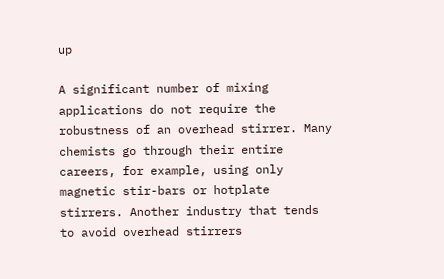up

A significant number of mixing applications do not require the robustness of an overhead stirrer. Many chemists go through their entire careers, for example, using only magnetic stir-bars or hotplate stirrers. Another industry that tends to avoid overhead stirrers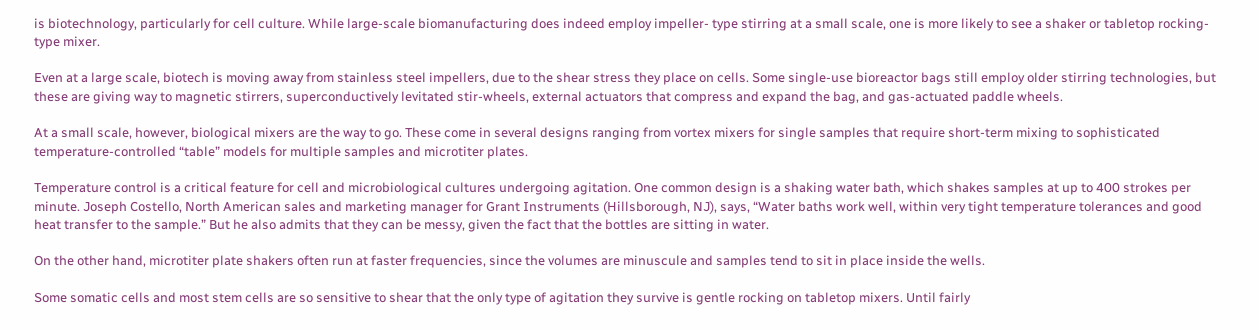is biotechnology, particularly for cell culture. While large-scale biomanufacturing does indeed employ impeller- type stirring at a small scale, one is more likely to see a shaker or tabletop rocking-type mixer.

Even at a large scale, biotech is moving away from stainless steel impellers, due to the shear stress they place on cells. Some single-use bioreactor bags still employ older stirring technologies, but these are giving way to magnetic stirrers, superconductively levitated stir-wheels, external actuators that compress and expand the bag, and gas-actuated paddle wheels.

At a small scale, however, biological mixers are the way to go. These come in several designs ranging from vortex mixers for single samples that require short-term mixing to sophisticated temperature-controlled “table” models for multiple samples and microtiter plates.

Temperature control is a critical feature for cell and microbiological cultures undergoing agitation. One common design is a shaking water bath, which shakes samples at up to 400 strokes per minute. Joseph Costello, North American sales and marketing manager for Grant Instruments (Hillsborough, NJ), says, “Water baths work well, within very tight temperature tolerances and good heat transfer to the sample.” But he also admits that they can be messy, given the fact that the bottles are sitting in water.

On the other hand, microtiter plate shakers often run at faster frequencies, since the volumes are minuscule and samples tend to sit in place inside the wells.

Some somatic cells and most stem cells are so sensitive to shear that the only type of agitation they survive is gentle rocking on tabletop mixers. Until fairly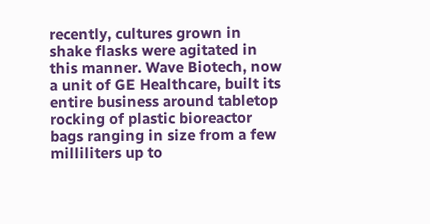recently, cultures grown in shake flasks were agitated in this manner. Wave Biotech, now a unit of GE Healthcare, built its entire business around tabletop rocking of plastic bioreactor bags ranging in size from a few milliliters up to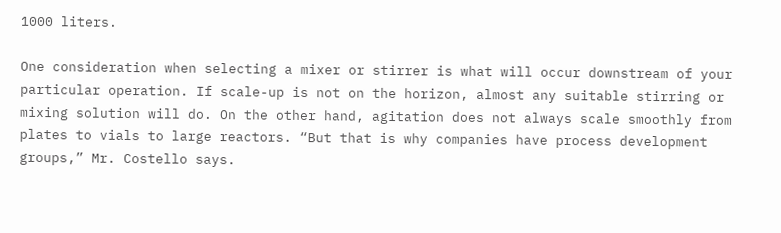1000 liters.

One consideration when selecting a mixer or stirrer is what will occur downstream of your particular operation. If scale-up is not on the horizon, almost any suitable stirring or mixing solution will do. On the other hand, agitation does not always scale smoothly from plates to vials to large reactors. “But that is why companies have process development groups,” Mr. Costello says.